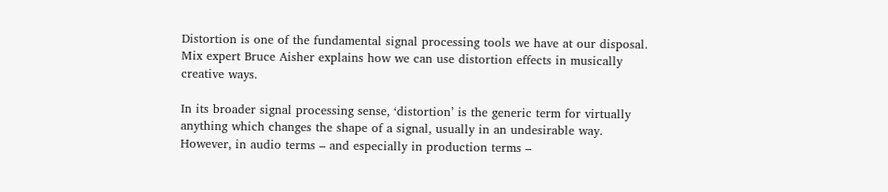Distortion is one of the fundamental signal processing tools we have at our disposal. Mix expert Bruce Aisher explains how we can use distortion effects in musically creative ways.

In its broader signal processing sense, ‘distortion’ is the generic term for virtually anything which changes the shape of a signal, usually in an undesirable way. However, in audio terms – and especially in production terms –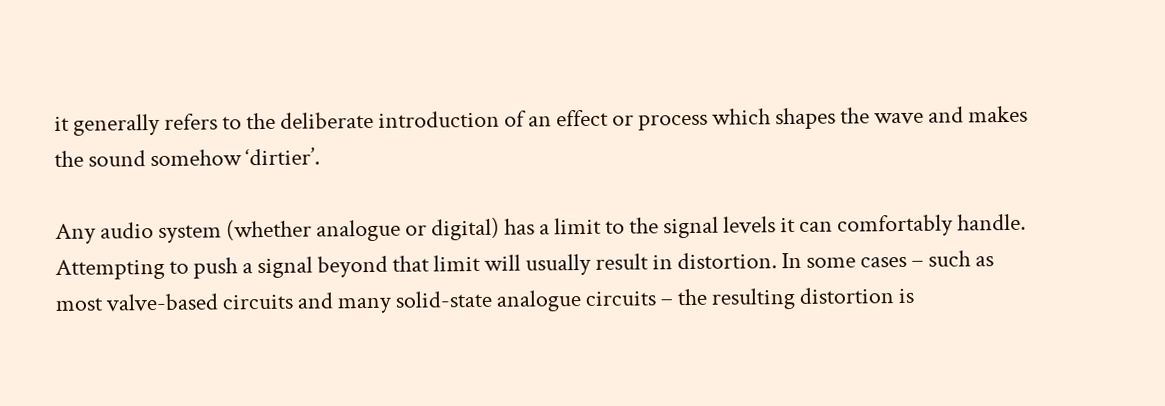it generally refers to the deliberate introduction of an effect or process which shapes the wave and makes the sound somehow ‘dirtier’.

Any audio system (whether analogue or digital) has a limit to the signal levels it can comfortably handle. Attempting to push a signal beyond that limit will usually result in distortion. In some cases – such as most valve-based circuits and many solid-state analogue circuits – the resulting distortion is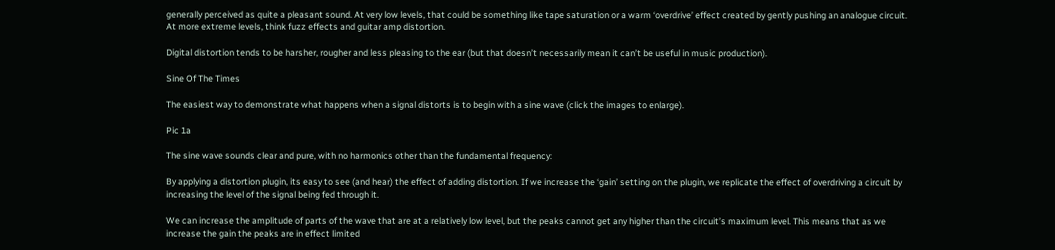generally perceived as quite a pleasant sound. At very low levels, that could be something like tape saturation or a warm ‘overdrive’ effect created by gently pushing an analogue circuit. At more extreme levels, think fuzz effects and guitar amp distortion.

Digital distortion tends to be harsher, rougher and less pleasing to the ear (but that doesn’t necessarily mean it can’t be useful in music production).

Sine Of The Times

The easiest way to demonstrate what happens when a signal distorts is to begin with a sine wave (click the images to enlarge).

Pic 1a

The sine wave sounds clear and pure, with no harmonics other than the fundamental frequency:

By applying a distortion plugin, its easy to see (and hear) the effect of adding distortion. If we increase the ‘gain’ setting on the plugin, we replicate the effect of overdriving a circuit by increasing the level of the signal being fed through it.

We can increase the amplitude of parts of the wave that are at a relatively low level, but the peaks cannot get any higher than the circuit’s maximum level. This means that as we increase the gain the peaks are in effect limited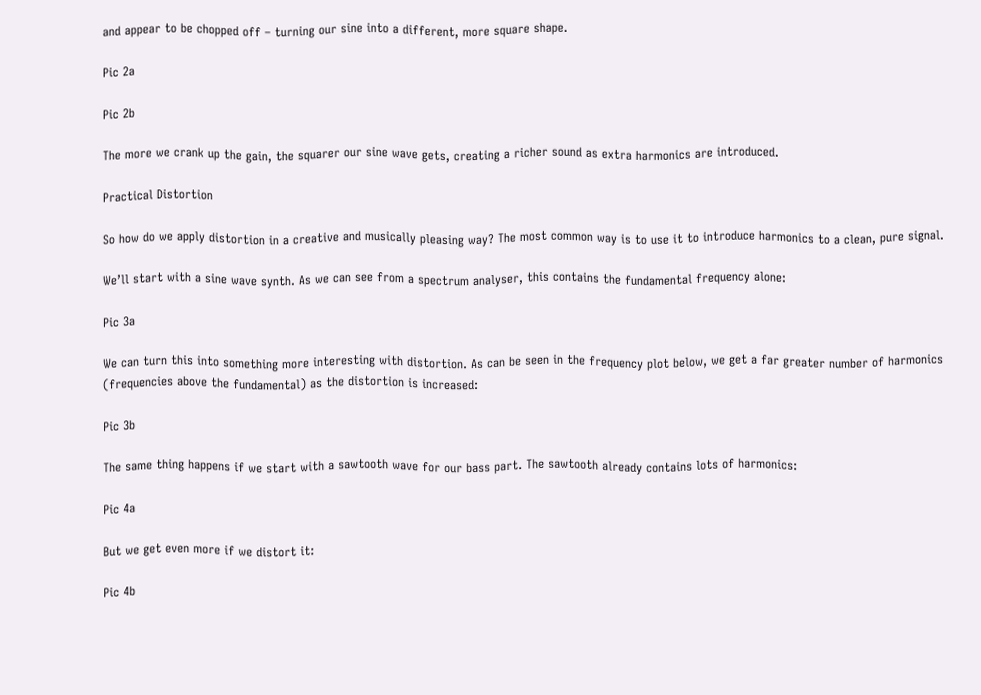and appear to be chopped off – turning our sine into a different, more square shape.

Pic 2a

Pic 2b

The more we crank up the gain, the squarer our sine wave gets, creating a richer sound as extra harmonics are introduced.

Practical Distortion

So how do we apply distortion in a creative and musically pleasing way? The most common way is to use it to introduce harmonics to a clean, pure signal.

We’ll start with a sine wave synth. As we can see from a spectrum analyser, this contains the fundamental frequency alone:

Pic 3a

We can turn this into something more interesting with distortion. As can be seen in the frequency plot below, we get a far greater number of harmonics (frequencies above the fundamental) as the distortion is increased:

Pic 3b

The same thing happens if we start with a sawtooth wave for our bass part. The sawtooth already contains lots of harmonics:

Pic 4a

But we get even more if we distort it:

Pic 4b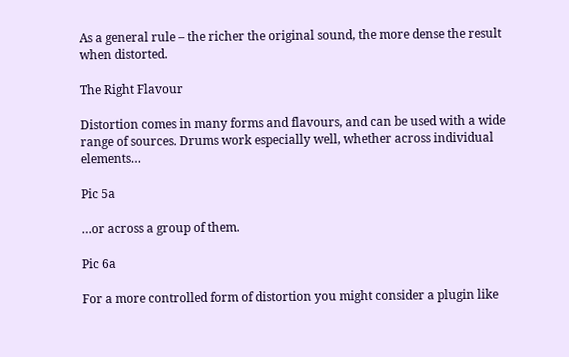As a general rule – the richer the original sound, the more dense the result when distorted.

The Right Flavour

Distortion comes in many forms and flavours, and can be used with a wide range of sources. Drums work especially well, whether across individual elements…

Pic 5a

…or across a group of them.

Pic 6a

For a more controlled form of distortion you might consider a plugin like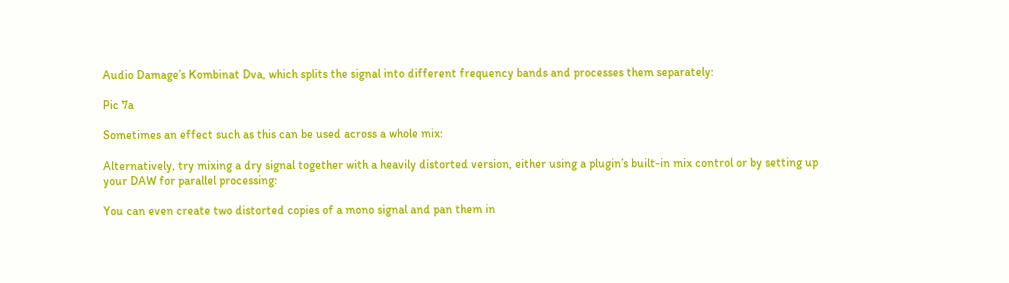Audio Damage’s Kombinat Dva, which splits the signal into different frequency bands and processes them separately:

Pic 7a

Sometimes an effect such as this can be used across a whole mix:

Alternatively, try mixing a dry signal together with a heavily distorted version, either using a plugin’s built-in mix control or by setting up your DAW for parallel processing:

You can even create two distorted copies of a mono signal and pan them in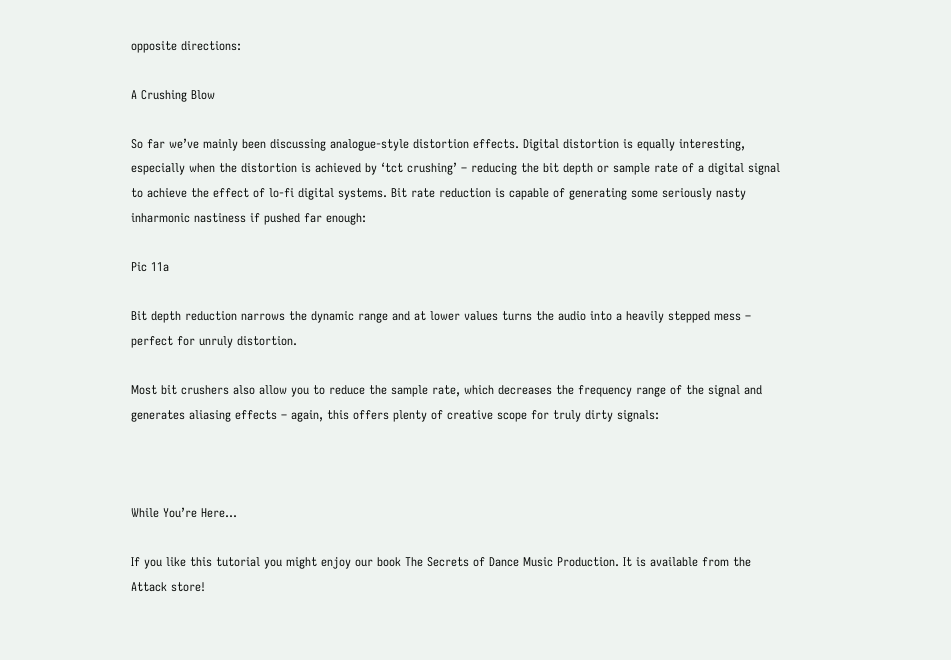opposite directions:

A Crushing Blow

So far we’ve mainly been discussing analogue-style distortion effects. Digital distortion is equally interesting, especially when the distortion is achieved by ‘tct crushing’ – reducing the bit depth or sample rate of a digital signal to achieve the effect of lo-fi digital systems. Bit rate reduction is capable of generating some seriously nasty inharmonic nastiness if pushed far enough:

Pic 11a

Bit depth reduction narrows the dynamic range and at lower values turns the audio into a heavily stepped mess – perfect for unruly distortion.

Most bit crushers also allow you to reduce the sample rate, which decreases the frequency range of the signal and generates aliasing effects – again, this offers plenty of creative scope for truly dirty signals:



While You’re Here…

If you like this tutorial you might enjoy our book The Secrets of Dance Music Production. It is available from the Attack store!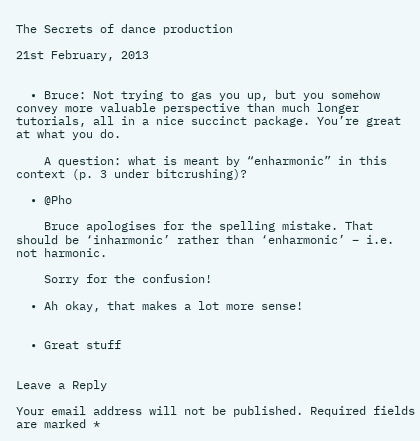The Secrets of dance production

21st February, 2013


  • Bruce: Not trying to gas you up, but you somehow convey more valuable perspective than much longer tutorials, all in a nice succinct package. You’re great at what you do.

    A question: what is meant by “enharmonic” in this context (p. 3 under bitcrushing)?

  • @Pho

    Bruce apologises for the spelling mistake. That should be ‘inharmonic’ rather than ‘enharmonic’ – i.e. not harmonic.

    Sorry for the confusion!

  • Ah okay, that makes a lot more sense!


  • Great stuff


Leave a Reply

Your email address will not be published. Required fields are marked *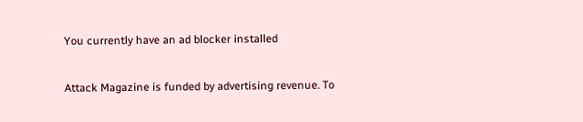You currently have an ad blocker installed

Attack Magazine is funded by advertising revenue. To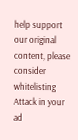help support our original content, please consider whitelisting Attack in your ad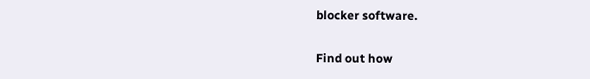blocker software.

Find out how